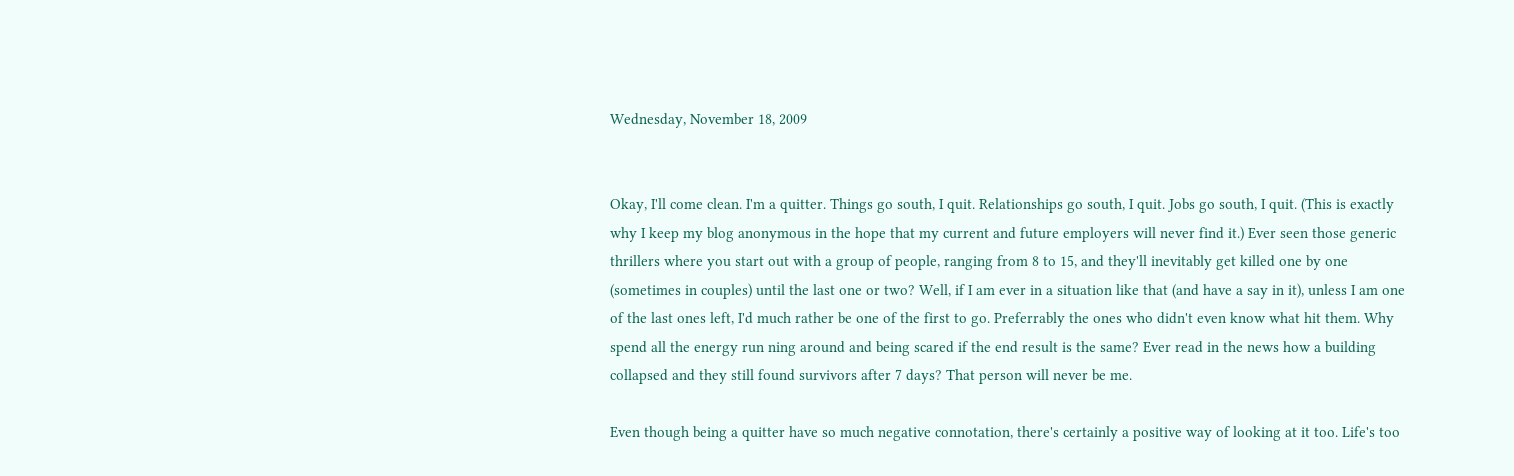Wednesday, November 18, 2009


Okay, I'll come clean. I'm a quitter. Things go south, I quit. Relationships go south, I quit. Jobs go south, I quit. (This is exactly why I keep my blog anonymous in the hope that my current and future employers will never find it.) Ever seen those generic thrillers where you start out with a group of people, ranging from 8 to 15, and they'll inevitably get killed one by one (sometimes in couples) until the last one or two? Well, if I am ever in a situation like that (and have a say in it), unless I am one of the last ones left, I'd much rather be one of the first to go. Preferrably the ones who didn't even know what hit them. Why spend all the energy run ning around and being scared if the end result is the same? Ever read in the news how a building collapsed and they still found survivors after 7 days? That person will never be me.

Even though being a quitter have so much negative connotation, there's certainly a positive way of looking at it too. Life's too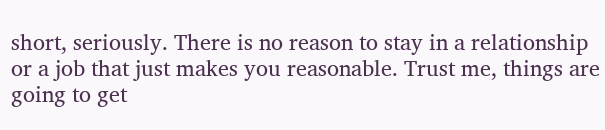short, seriously. There is no reason to stay in a relationship or a job that just makes you reasonable. Trust me, things are going to get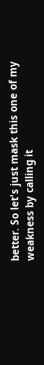better. So let's just mask this one of my weakness by calling it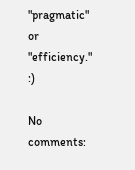"pragmatic" or "efficiency." :)

No comments: